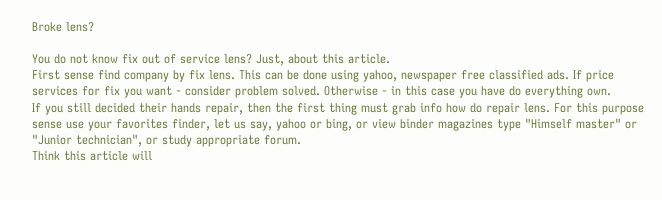Broke lens?

You do not know fix out of service lens? Just, about this article.
First sense find company by fix lens. This can be done using yahoo, newspaper free classified ads. If price services for fix you want - consider problem solved. Otherwise - in this case you have do everything own.
If you still decided their hands repair, then the first thing must grab info how do repair lens. For this purpose sense use your favorites finder, let us say, yahoo or bing, or view binder magazines type "Himself master" or "Junior technician", or study appropriate forum.
Think this article will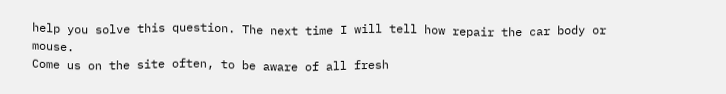help you solve this question. The next time I will tell how repair the car body or mouse.
Come us on the site often, to be aware of all fresh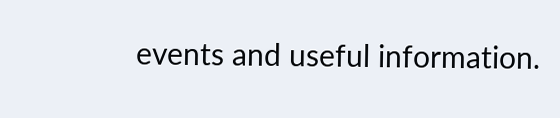events and useful information.